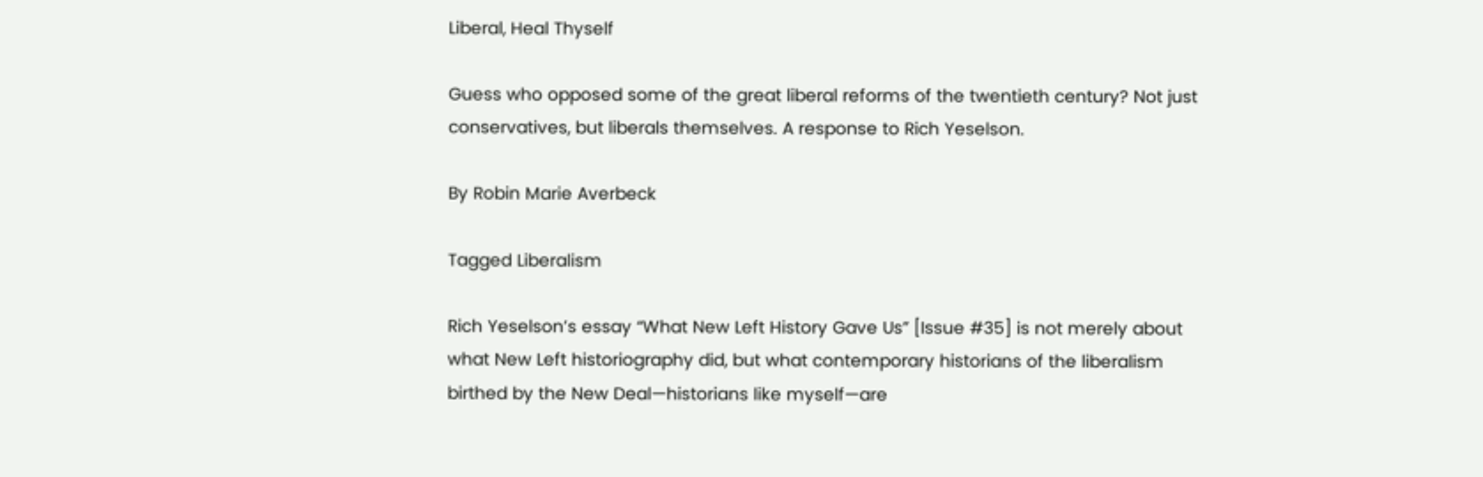Liberal, Heal Thyself

Guess who opposed some of the great liberal reforms of the twentieth century? Not just conservatives, but liberals themselves. A response to Rich Yeselson.

By Robin Marie Averbeck

Tagged Liberalism

Rich Yeselson’s essay “What New Left History Gave Us” [Issue #35] is not merely about what New Left historiography did, but what contemporary historians of the liberalism birthed by the New Deal—historians like myself—are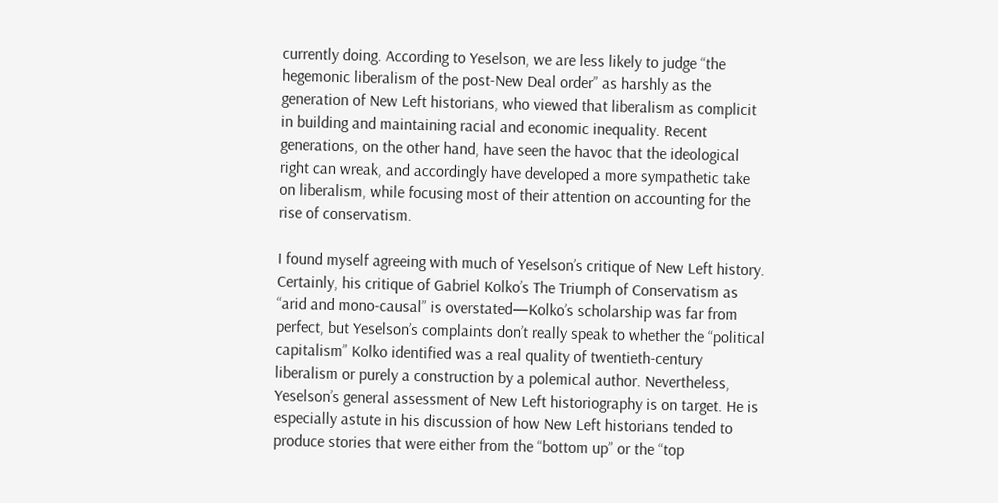currently doing. According to Yeselson, we are less likely to judge “the hegemonic liberalism of the post-New Deal order” as harshly as the generation of New Left historians, who viewed that liberalism as complicit in building and maintaining racial and economic inequality. Recent generations, on the other hand, have seen the havoc that the ideological right can wreak, and accordingly have developed a more sympathetic take on liberalism, while focusing most of their attention on accounting for the rise of conservatism.

I found myself agreeing with much of Yeselson’s critique of New Left history. Certainly, his critique of Gabriel Kolko’s The Triumph of Conservatism as “arid and mono-causal” is overstated—Kolko’s scholarship was far from perfect, but Yeselson’s complaints don’t really speak to whether the “political capitalism” Kolko identified was a real quality of twentieth-century liberalism or purely a construction by a polemical author. Nevertheless, Yeselson’s general assessment of New Left historiography is on target. He is especially astute in his discussion of how New Left historians tended to produce stories that were either from the “bottom up” or the “top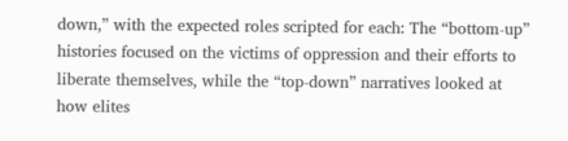down,” with the expected roles scripted for each: The “bottom-up” histories focused on the victims of oppression and their efforts to liberate themselves, while the “top-down” narratives looked at how elites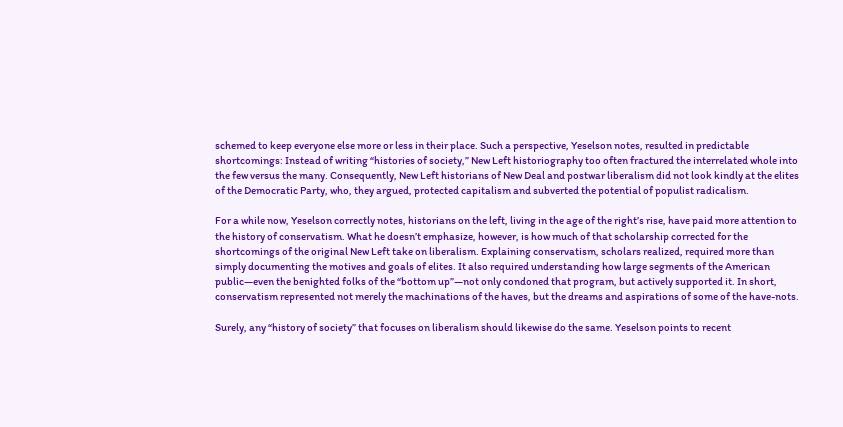schemed to keep everyone else more or less in their place. Such a perspective, Yeselson notes, resulted in predictable shortcomings: Instead of writing “histories of society,” New Left historiography too often fractured the interrelated whole into the few versus the many. Consequently, New Left historians of New Deal and postwar liberalism did not look kindly at the elites of the Democratic Party, who, they argued, protected capitalism and subverted the potential of populist radicalism.

For a while now, Yeselson correctly notes, historians on the left, living in the age of the right’s rise, have paid more attention to the history of conservatism. What he doesn’t emphasize, however, is how much of that scholarship corrected for the shortcomings of the original New Left take on liberalism. Explaining conservatism, scholars realized, required more than simply documenting the motives and goals of elites. It also required understanding how large segments of the American public—even the benighted folks of the “bottom up”—not only condoned that program, but actively supported it. In short, conservatism represented not merely the machinations of the haves, but the dreams and aspirations of some of the have-nots.

Surely, any “history of society” that focuses on liberalism should likewise do the same. Yeselson points to recent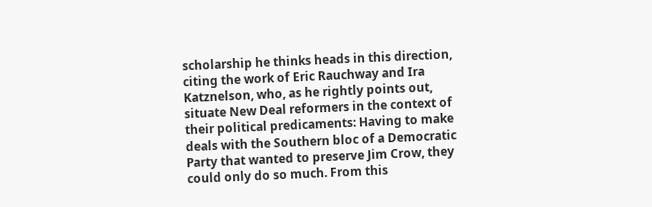scholarship he thinks heads in this direction, citing the work of Eric Rauchway and Ira Katznelson, who, as he rightly points out, situate New Deal reformers in the context of their political predicaments: Having to make deals with the Southern bloc of a Democratic Party that wanted to preserve Jim Crow, they could only do so much. From this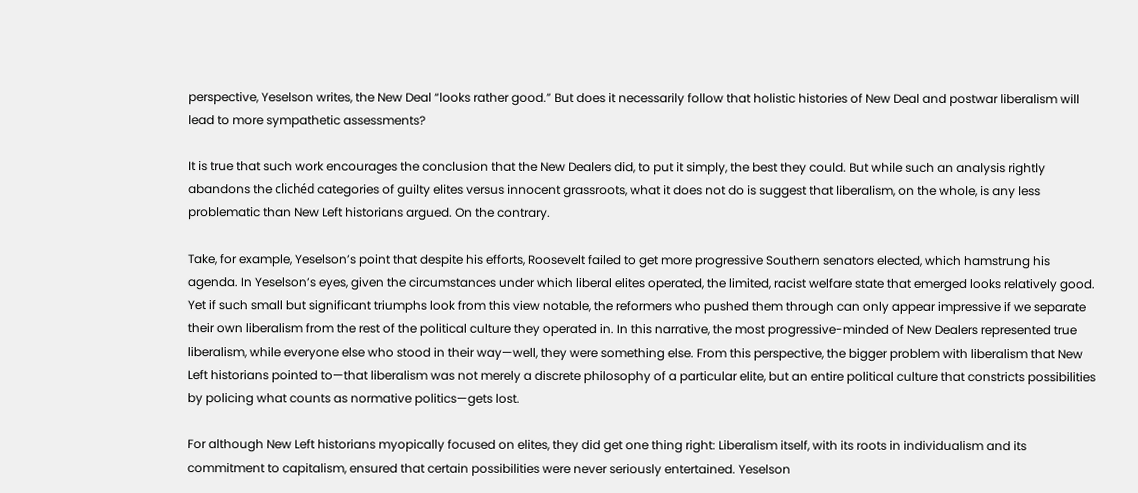perspective, Yeselson writes, the New Deal “looks rather good.” But does it necessarily follow that holistic histories of New Deal and postwar liberalism will lead to more sympathetic assessments?

It is true that such work encourages the conclusion that the New Dealers did, to put it simply, the best they could. But while such an analysis rightly abandons the clichéd categories of guilty elites versus innocent grassroots, what it does not do is suggest that liberalism, on the whole, is any less problematic than New Left historians argued. On the contrary.

Take, for example, Yeselson’s point that despite his efforts, Roosevelt failed to get more progressive Southern senators elected, which hamstrung his agenda. In Yeselson’s eyes, given the circumstances under which liberal elites operated, the limited, racist welfare state that emerged looks relatively good. Yet if such small but significant triumphs look from this view notable, the reformers who pushed them through can only appear impressive if we separate their own liberalism from the rest of the political culture they operated in. In this narrative, the most progressive-minded of New Dealers represented true liberalism, while everyone else who stood in their way—well, they were something else. From this perspective, the bigger problem with liberalism that New Left historians pointed to—that liberalism was not merely a discrete philosophy of a particular elite, but an entire political culture that constricts possibilities by policing what counts as normative politics—gets lost.

For although New Left historians myopically focused on elites, they did get one thing right: Liberalism itself, with its roots in individualism and its commitment to capitalism, ensured that certain possibilities were never seriously entertained. Yeselson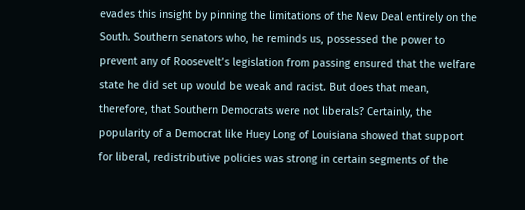evades this insight by pinning the limitations of the New Deal entirely on the South. Southern senators who, he reminds us, possessed the power to prevent any of Roosevelt’s legislation from passing ensured that the welfare state he did set up would be weak and racist. But does that mean, therefore, that Southern Democrats were not liberals? Certainly, the popularity of a Democrat like Huey Long of Louisiana showed that support for liberal, redistributive policies was strong in certain segments of the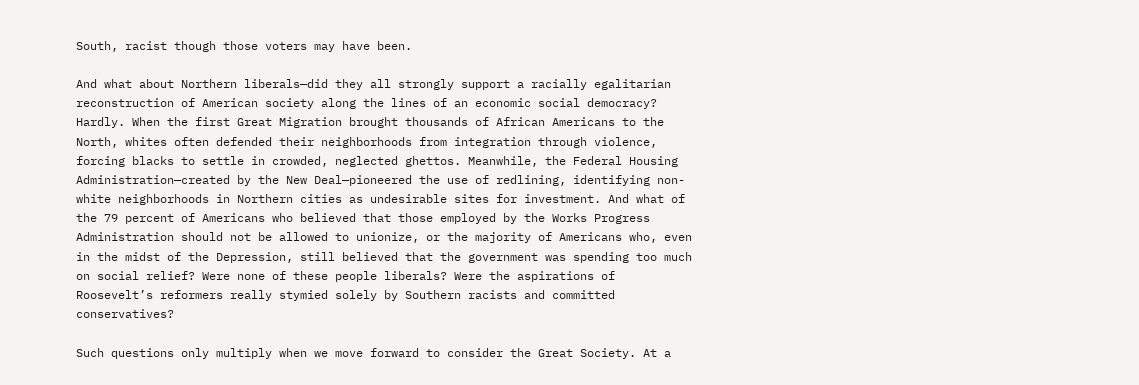South, racist though those voters may have been.

And what about Northern liberals—did they all strongly support a racially egalitarian reconstruction of American society along the lines of an economic social democracy? Hardly. When the first Great Migration brought thousands of African Americans to the North, whites often defended their neighborhoods from integration through violence, forcing blacks to settle in crowded, neglected ghettos. Meanwhile, the Federal Housing Administration—created by the New Deal—pioneered the use of redlining, identifying non-white neighborhoods in Northern cities as undesirable sites for investment. And what of the 79 percent of Americans who believed that those employed by the Works Progress Administration should not be allowed to unionize, or the majority of Americans who, even in the midst of the Depression, still believed that the government was spending too much on social relief? Were none of these people liberals? Were the aspirations of Roosevelt’s reformers really stymied solely by Southern racists and committed conservatives?

Such questions only multiply when we move forward to consider the Great Society. At a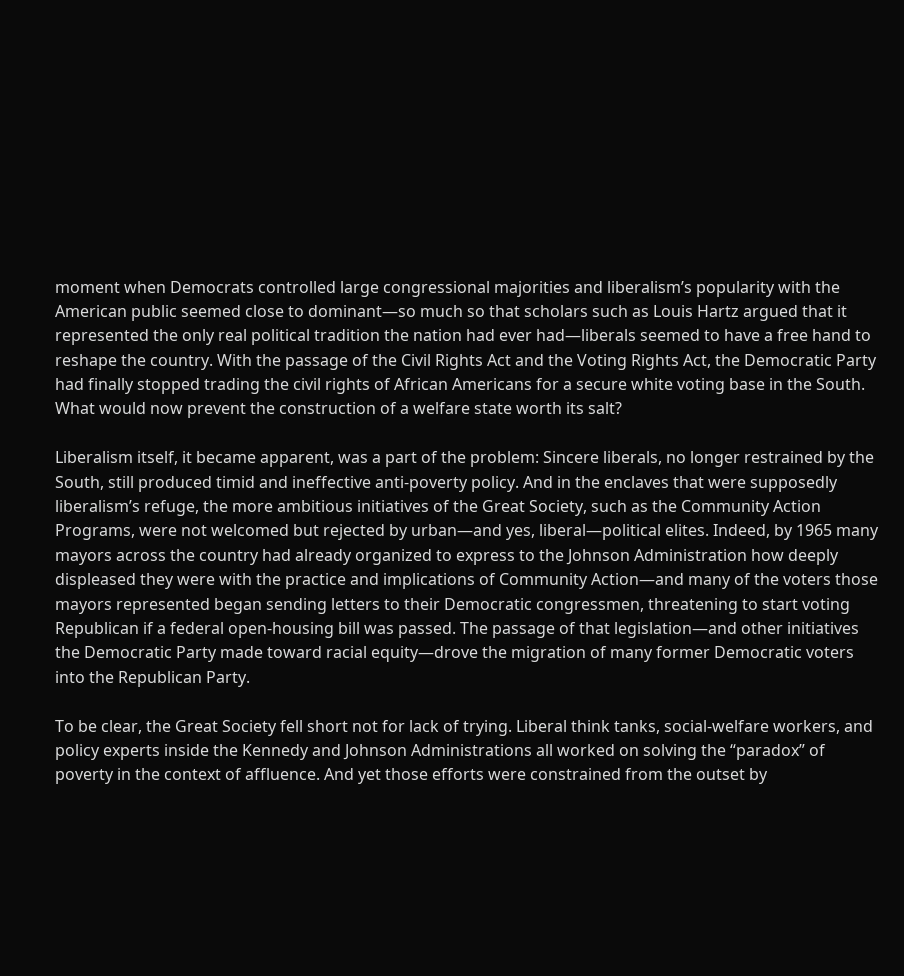moment when Democrats controlled large congressional majorities and liberalism’s popularity with the American public seemed close to dominant—so much so that scholars such as Louis Hartz argued that it represented the only real political tradition the nation had ever had—liberals seemed to have a free hand to reshape the country. With the passage of the Civil Rights Act and the Voting Rights Act, the Democratic Party had finally stopped trading the civil rights of African Americans for a secure white voting base in the South. What would now prevent the construction of a welfare state worth its salt?

Liberalism itself, it became apparent, was a part of the problem: Sincere liberals, no longer restrained by the South, still produced timid and ineffective anti-poverty policy. And in the enclaves that were supposedly liberalism’s refuge, the more ambitious initiatives of the Great Society, such as the Community Action Programs, were not welcomed but rejected by urban—and yes, liberal—political elites. Indeed, by 1965 many mayors across the country had already organized to express to the Johnson Administration how deeply displeased they were with the practice and implications of Community Action—and many of the voters those mayors represented began sending letters to their Democratic congressmen, threatening to start voting Republican if a federal open-housing bill was passed. The passage of that legislation—and other initiatives the Democratic Party made toward racial equity—drove the migration of many former Democratic voters into the Republican Party.

To be clear, the Great Society fell short not for lack of trying. Liberal think tanks, social-welfare workers, and policy experts inside the Kennedy and Johnson Administrations all worked on solving the “paradox” of poverty in the context of affluence. And yet those efforts were constrained from the outset by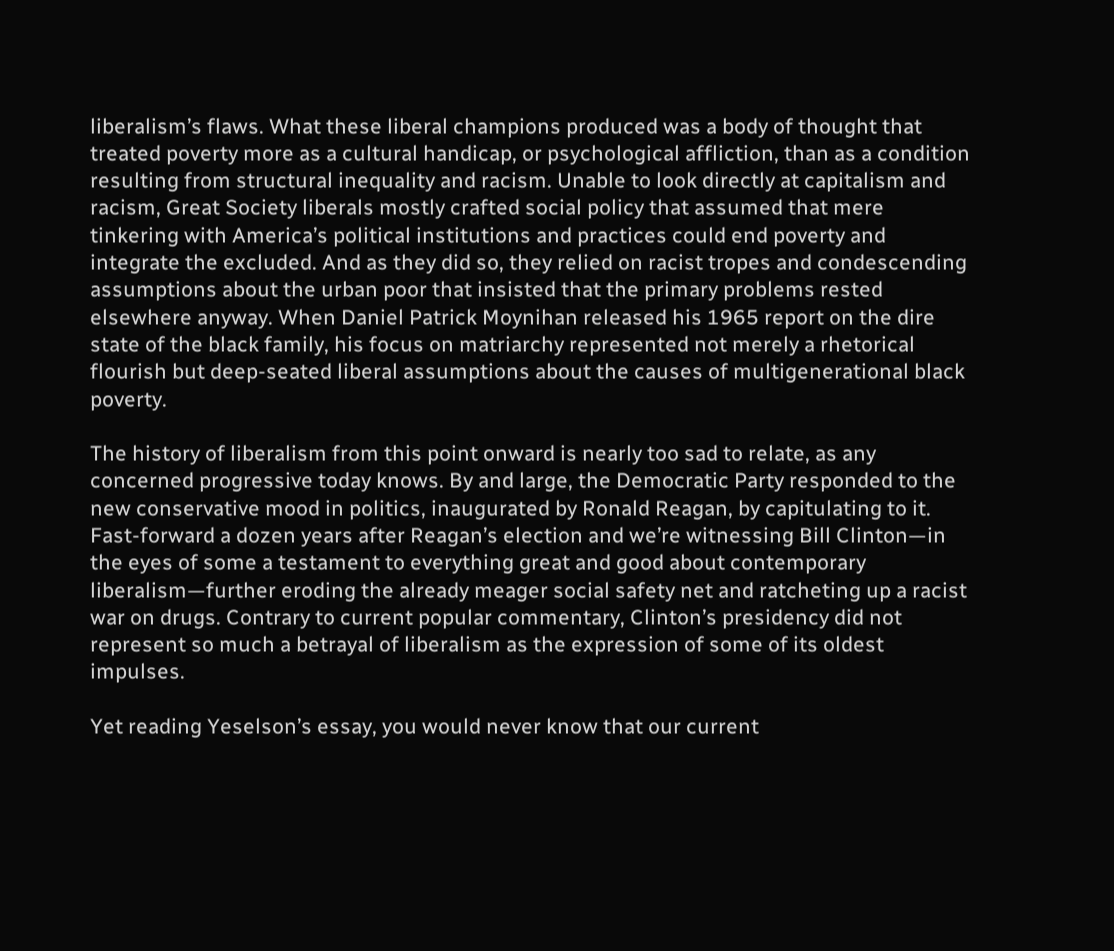liberalism’s flaws. What these liberal champions produced was a body of thought that treated poverty more as a cultural handicap, or psychological affliction, than as a condition resulting from structural inequality and racism. Unable to look directly at capitalism and racism, Great Society liberals mostly crafted social policy that assumed that mere tinkering with America’s political institutions and practices could end poverty and integrate the excluded. And as they did so, they relied on racist tropes and condescending assumptions about the urban poor that insisted that the primary problems rested elsewhere anyway. When Daniel Patrick Moynihan released his 1965 report on the dire state of the black family, his focus on matriarchy represented not merely a rhetorical flourish but deep-seated liberal assumptions about the causes of multigenerational black poverty.

The history of liberalism from this point onward is nearly too sad to relate, as any concerned progressive today knows. By and large, the Democratic Party responded to the new conservative mood in politics, inaugurated by Ronald Reagan, by capitulating to it. Fast-forward a dozen years after Reagan’s election and we’re witnessing Bill Clinton—in the eyes of some a testament to everything great and good about contemporary liberalism—further eroding the already meager social safety net and ratcheting up a racist war on drugs. Contrary to current popular commentary, Clinton’s presidency did not represent so much a betrayal of liberalism as the expression of some of its oldest impulses.

Yet reading Yeselson’s essay, you would never know that our current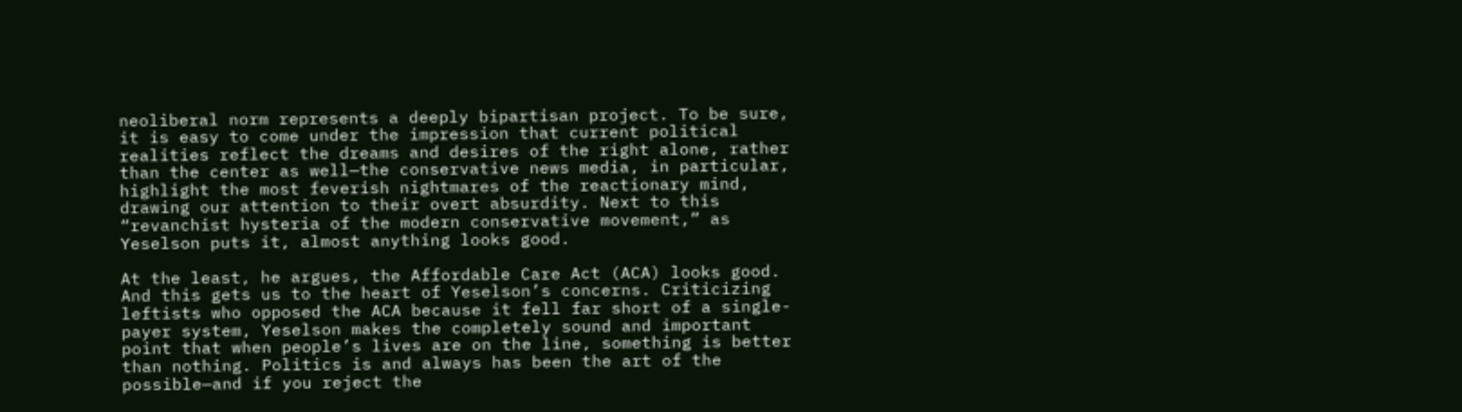neoliberal norm represents a deeply bipartisan project. To be sure, it is easy to come under the impression that current political realities reflect the dreams and desires of the right alone, rather than the center as well—the conservative news media, in particular, highlight the most feverish nightmares of the reactionary mind, drawing our attention to their overt absurdity. Next to this “revanchist hysteria of the modern conservative movement,” as Yeselson puts it, almost anything looks good.

At the least, he argues, the Affordable Care Act (ACA) looks good. And this gets us to the heart of Yeselson’s concerns. Criticizing leftists who opposed the ACA because it fell far short of a single-payer system, Yeselson makes the completely sound and important point that when people’s lives are on the line, something is better than nothing. Politics is and always has been the art of the possible—and if you reject the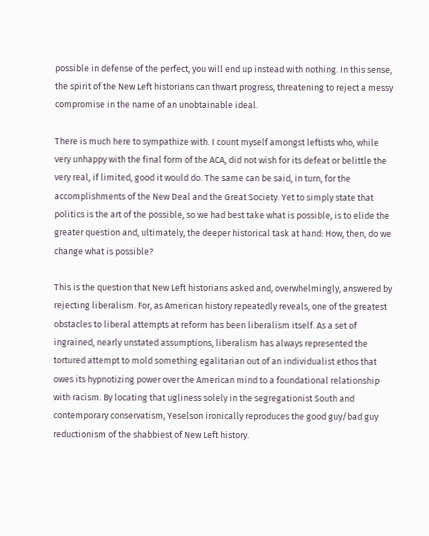possible in defense of the perfect, you will end up instead with nothing. In this sense, the spirit of the New Left historians can thwart progress, threatening to reject a messy compromise in the name of an unobtainable ideal.

There is much here to sympathize with. I count myself amongst leftists who, while very unhappy with the final form of the ACA, did not wish for its defeat or belittle the very real, if limited, good it would do. The same can be said, in turn, for the accomplishments of the New Deal and the Great Society. Yet to simply state that politics is the art of the possible, so we had best take what is possible, is to elide the greater question and, ultimately, the deeper historical task at hand: How, then, do we change what is possible?

This is the question that New Left historians asked and, overwhelmingly, answered by rejecting liberalism. For, as American history repeatedly reveals, one of the greatest obstacles to liberal attempts at reform has been liberalism itself. As a set of ingrained, nearly unstated assumptions, liberalism has always represented the tortured attempt to mold something egalitarian out of an individualist ethos that owes its hypnotizing power over the American mind to a foundational relationship with racism. By locating that ugliness solely in the segregationist South and contemporary conservatism, Yeselson ironically reproduces the good guy/bad guy reductionism of the shabbiest of New Left history.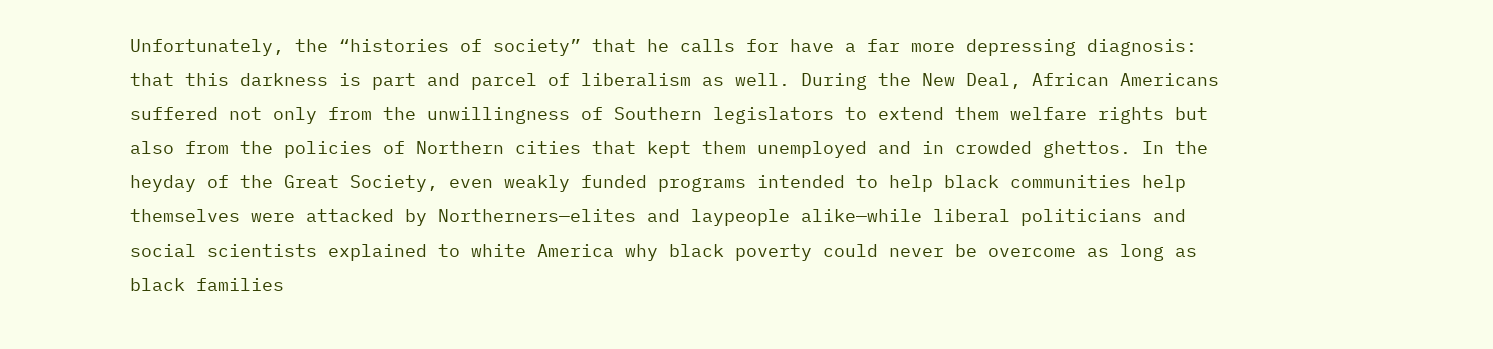Unfortunately, the “histories of society” that he calls for have a far more depressing diagnosis: that this darkness is part and parcel of liberalism as well. During the New Deal, African Americans suffered not only from the unwillingness of Southern legislators to extend them welfare rights but also from the policies of Northern cities that kept them unemployed and in crowded ghettos. In the heyday of the Great Society, even weakly funded programs intended to help black communities help themselves were attacked by Northerners—elites and laypeople alike—while liberal politicians and social scientists explained to white America why black poverty could never be overcome as long as black families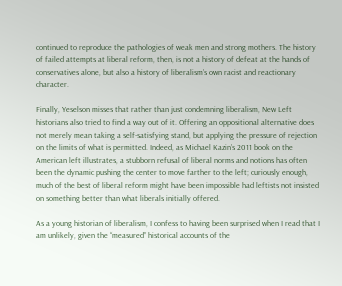continued to reproduce the pathologies of weak men and strong mothers. The history of failed attempts at liberal reform, then, is not a history of defeat at the hands of conservatives alone, but also a history of liberalism’s own racist and reactionary character.

Finally, Yeselson misses that rather than just condemning liberalism, New Left historians also tried to find a way out of it. Offering an oppositional alternative does not merely mean taking a self-satisfying stand, but applying the pressure of rejection on the limits of what is permitted. Indeed, as Michael Kazin’s 2011 book on the American left illustrates, a stubborn refusal of liberal norms and notions has often been the dynamic pushing the center to move farther to the left; curiously enough, much of the best of liberal reform might have been impossible had leftists not insisted on something better than what liberals initially offered.

As a young historian of liberalism, I confess to having been surprised when I read that I am unlikely, given the “measured” historical accounts of the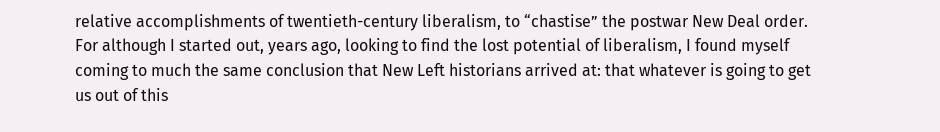relative accomplishments of twentieth-century liberalism, to “chastise” the postwar New Deal order. For although I started out, years ago, looking to find the lost potential of liberalism, I found myself coming to much the same conclusion that New Left historians arrived at: that whatever is going to get us out of this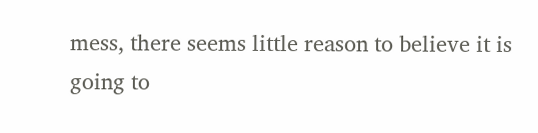mess, there seems little reason to believe it is going to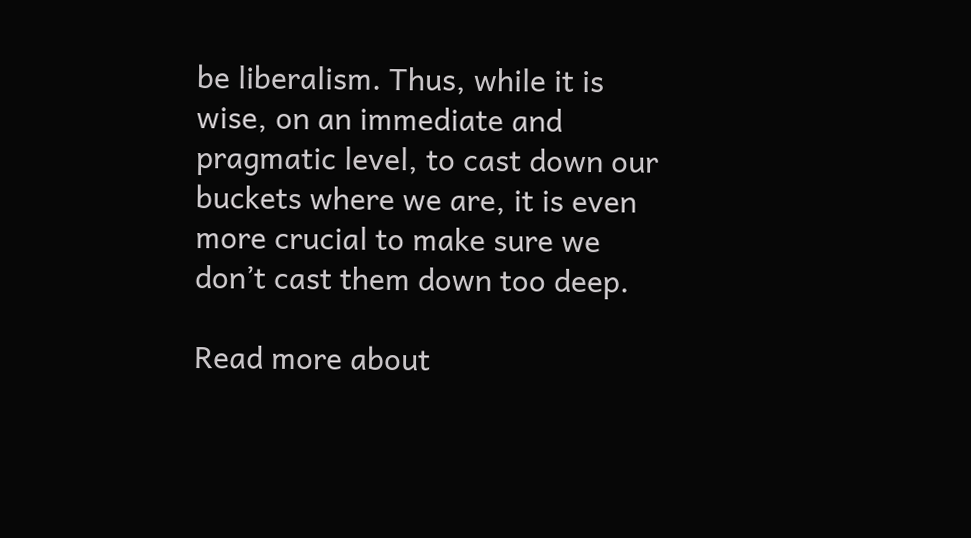be liberalism. Thus, while it is wise, on an immediate and pragmatic level, to cast down our buckets where we are, it is even more crucial to make sure we don’t cast them down too deep.

Read more about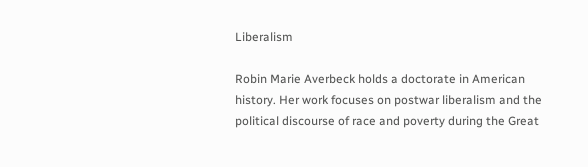Liberalism

Robin Marie Averbeck holds a doctorate in American history. Her work focuses on postwar liberalism and the political discourse of race and poverty during the Great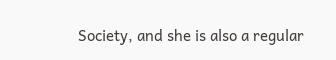Society, and she is also a regular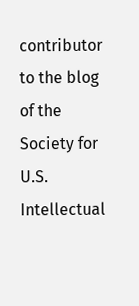contributor to the blog of the Society for U.S. Intellectual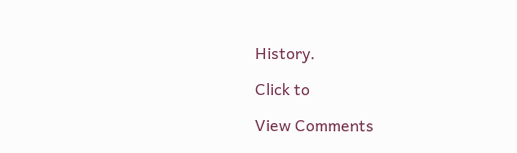History.

Click to

View Comments